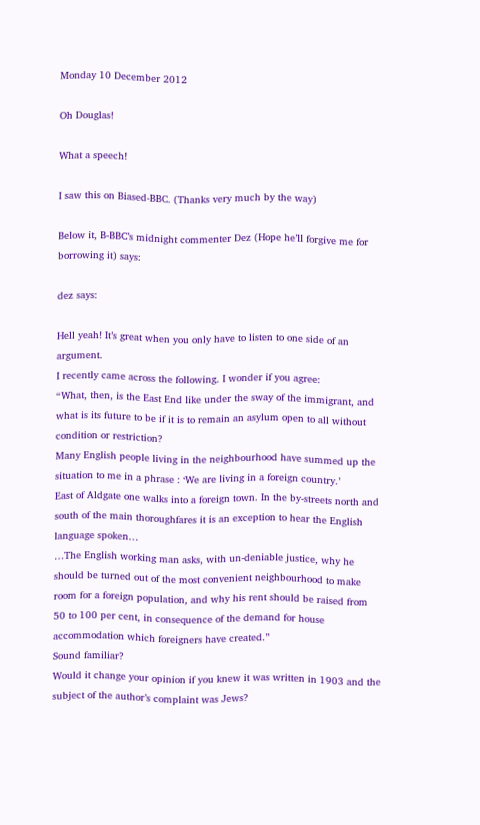Monday 10 December 2012

Oh Douglas!

What a speech!

I saw this on Biased-BBC. (Thanks very much by the way)

Below it, B-BBC’s midnight commenter Dez (Hope he’ll forgive me for borrowing it) says:

dez says:

Hell yeah! It’s great when you only have to listen to one side of an argument.
I recently came across the following. I wonder if you agree:
“What, then, is the East End like under the sway of the immigrant, and what is its future to be if it is to remain an asylum open to all without condition or restriction?
Many English people living in the neighbourhood have summed up the situation to me in a phrase : ‘We are living in a foreign country.’
East of Aldgate one walks into a foreign town. In the by-streets north and south of the main thoroughfares it is an exception to hear the English language spoken…
…The English working man asks, with un-deniable justice, why he should be turned out of the most convenient neighbourhood to make room for a foreign population, and why his rent should be raised from 50 to 100 per cent, in consequence of the demand for house accommodation which foreigners have created.”
Sound familiar?
Would it change your opinion if you knew it was written in 1903 and the subject of the author’s complaint was Jews?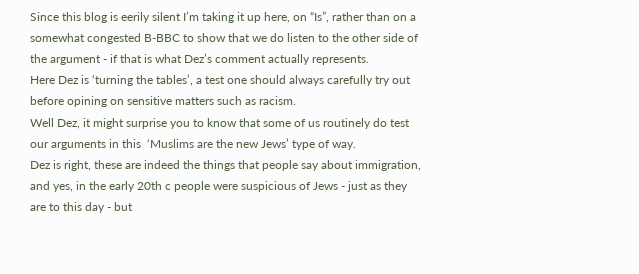Since this blog is eerily silent I’m taking it up here, on “Is”, rather than on a somewhat congested B-BBC to show that we do listen to the other side of the argument - if that is what Dez’s comment actually represents.
Here Dez is ‘turning the tables’, a test one should always carefully try out before opining on sensitive matters such as racism.
Well Dez, it might surprise you to know that some of us routinely do test our arguments in this  ‘Muslims are the new Jews’ type of way.
Dez is right, these are indeed the things that people say about immigration, and yes, in the early 20th c people were suspicious of Jews - just as they are to this day - but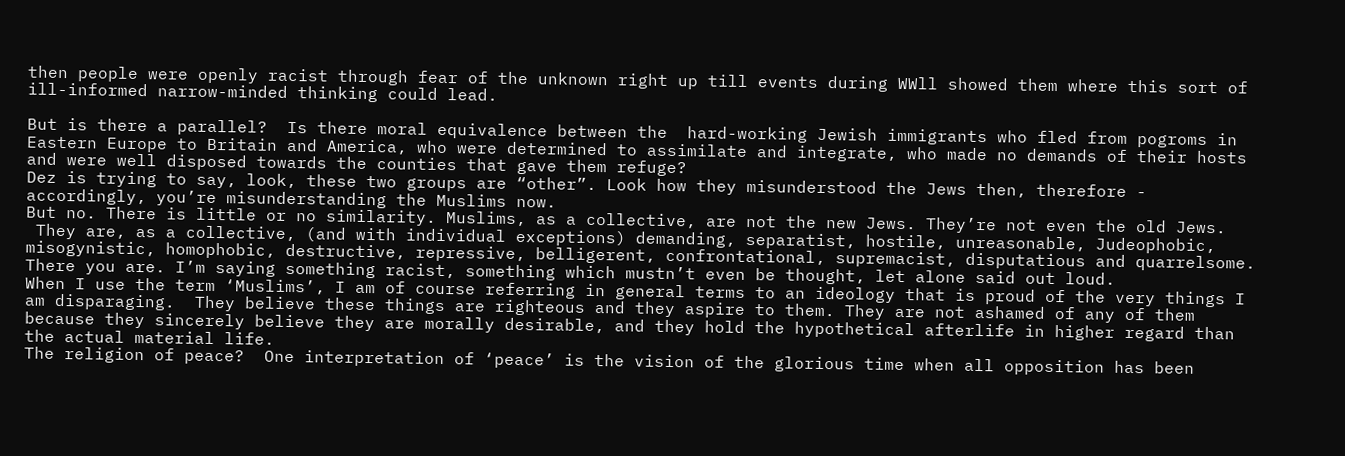then people were openly racist through fear of the unknown right up till events during WWll showed them where this sort of ill-informed narrow-minded thinking could lead.

But is there a parallel?  Is there moral equivalence between the  hard-working Jewish immigrants who fled from pogroms in Eastern Europe to Britain and America, who were determined to assimilate and integrate, who made no demands of their hosts and were well disposed towards the counties that gave them refuge?
Dez is trying to say, look, these two groups are “other”. Look how they misunderstood the Jews then, therefore -  accordingly, you’re misunderstanding the Muslims now.
But no. There is little or no similarity. Muslims, as a collective, are not the new Jews. They’re not even the old Jews.
 They are, as a collective, (and with individual exceptions) demanding, separatist, hostile, unreasonable, Judeophobic, misogynistic, homophobic, destructive, repressive, belligerent, confrontational, supremacist, disputatious and quarrelsome.
There you are. I’m saying something racist, something which mustn’t even be thought, let alone said out loud.
When I use the term ‘Muslims’, I am of course referring in general terms to an ideology that is proud of the very things I am disparaging.  They believe these things are righteous and they aspire to them. They are not ashamed of any of them because they sincerely believe they are morally desirable, and they hold the hypothetical afterlife in higher regard than the actual material life.
The religion of peace?  One interpretation of ‘peace’ is the vision of the glorious time when all opposition has been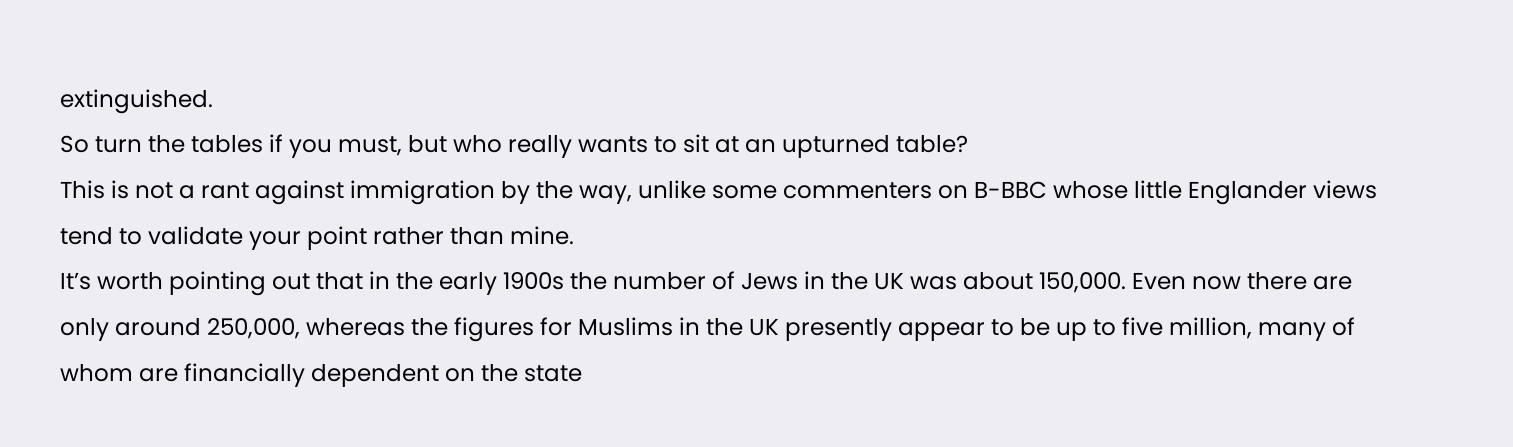extinguished.
So turn the tables if you must, but who really wants to sit at an upturned table?
This is not a rant against immigration by the way, unlike some commenters on B-BBC whose little Englander views tend to validate your point rather than mine.
It’s worth pointing out that in the early 1900s the number of Jews in the UK was about 150,000. Even now there are only around 250,000, whereas the figures for Muslims in the UK presently appear to be up to five million, many of whom are financially dependent on the state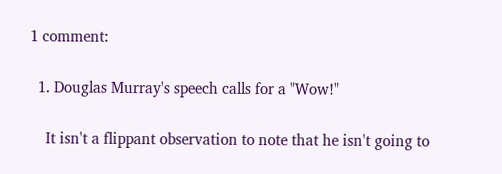1 comment:

  1. Douglas Murray's speech calls for a "Wow!"

    It isn't a flippant observation to note that he isn't going to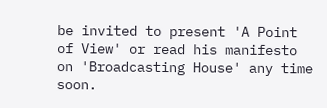be invited to present 'A Point of View' or read his manifesto on 'Broadcasting House' any time soon.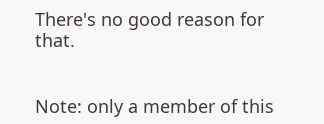There's no good reason for that.


Note: only a member of this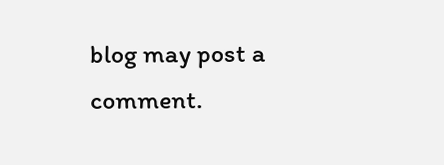blog may post a comment.